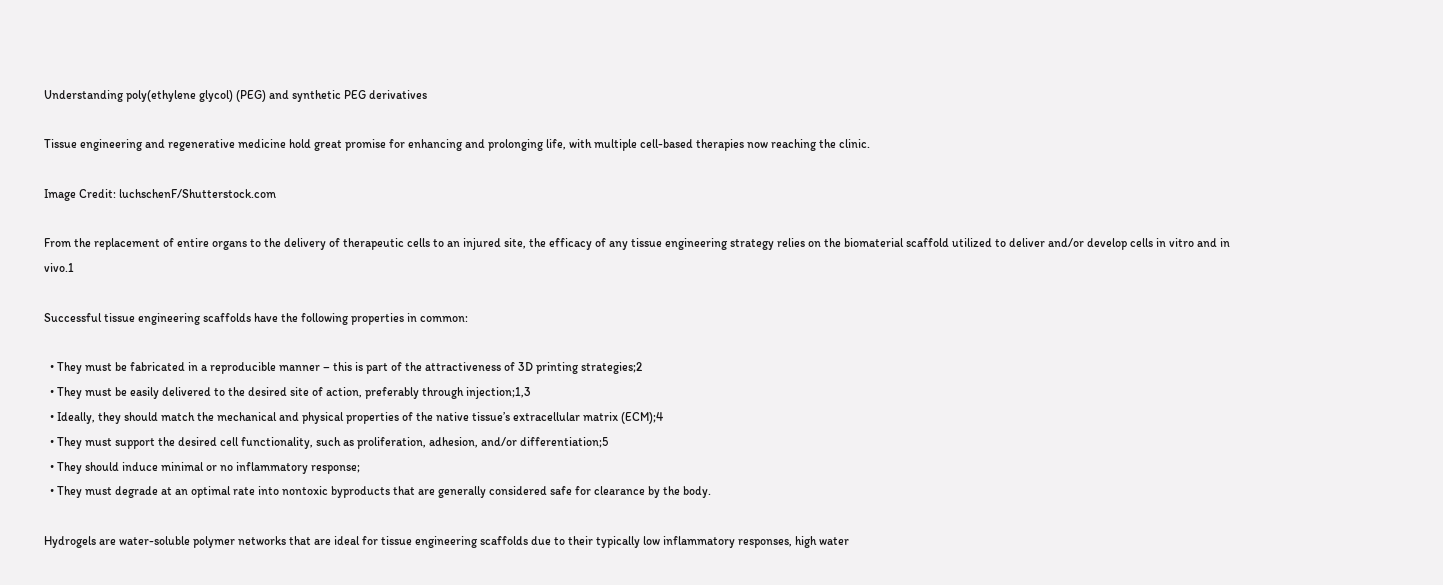Understanding poly(ethylene glycol) (PEG) and synthetic PEG derivatives

Tissue engineering and regenerative medicine hold great promise for enhancing and prolonging life, with multiple cell-based therapies now reaching the clinic.

Image Credit: luchschenF/Shutterstock.com

From the replacement of entire organs to the delivery of therapeutic cells to an injured site, the efficacy of any tissue engineering strategy relies on the biomaterial scaffold utilized to deliver and/or develop cells in vitro and in vivo.1

Successful tissue engineering scaffolds have the following properties in common:

  • They must be fabricated in a reproducible manner – this is part of the attractiveness of 3D printing strategies;2
  • They must be easily delivered to the desired site of action, preferably through injection;1,3
  • Ideally, they should match the mechanical and physical properties of the native tissue’s extracellular matrix (ECM);4
  • They must support the desired cell functionality, such as proliferation, adhesion, and/or differentiation;5
  • They should induce minimal or no inflammatory response;
  • They must degrade at an optimal rate into nontoxic byproducts that are generally considered safe for clearance by the body.

Hydrogels are water-soluble polymer networks that are ideal for tissue engineering scaffolds due to their typically low inflammatory responses, high water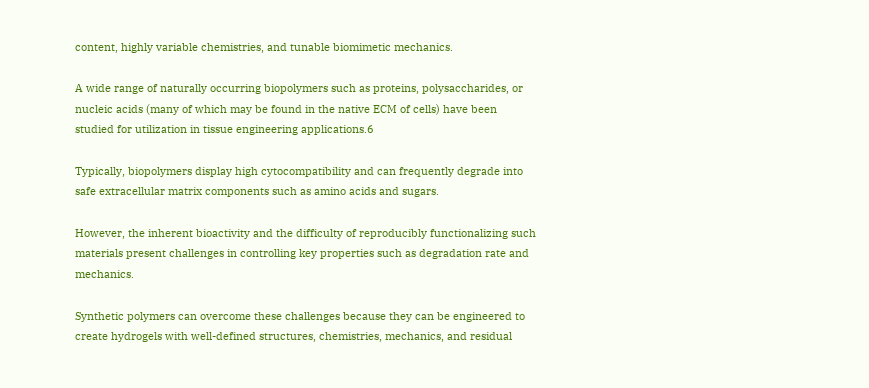content, highly variable chemistries, and tunable biomimetic mechanics.

A wide range of naturally occurring biopolymers such as proteins, polysaccharides, or nucleic acids (many of which may be found in the native ECM of cells) have been studied for utilization in tissue engineering applications.6

Typically, biopolymers display high cytocompatibility and can frequently degrade into safe extracellular matrix components such as amino acids and sugars.

However, the inherent bioactivity and the difficulty of reproducibly functionalizing such materials present challenges in controlling key properties such as degradation rate and mechanics.

Synthetic polymers can overcome these challenges because they can be engineered to create hydrogels with well-defined structures, chemistries, mechanics, and residual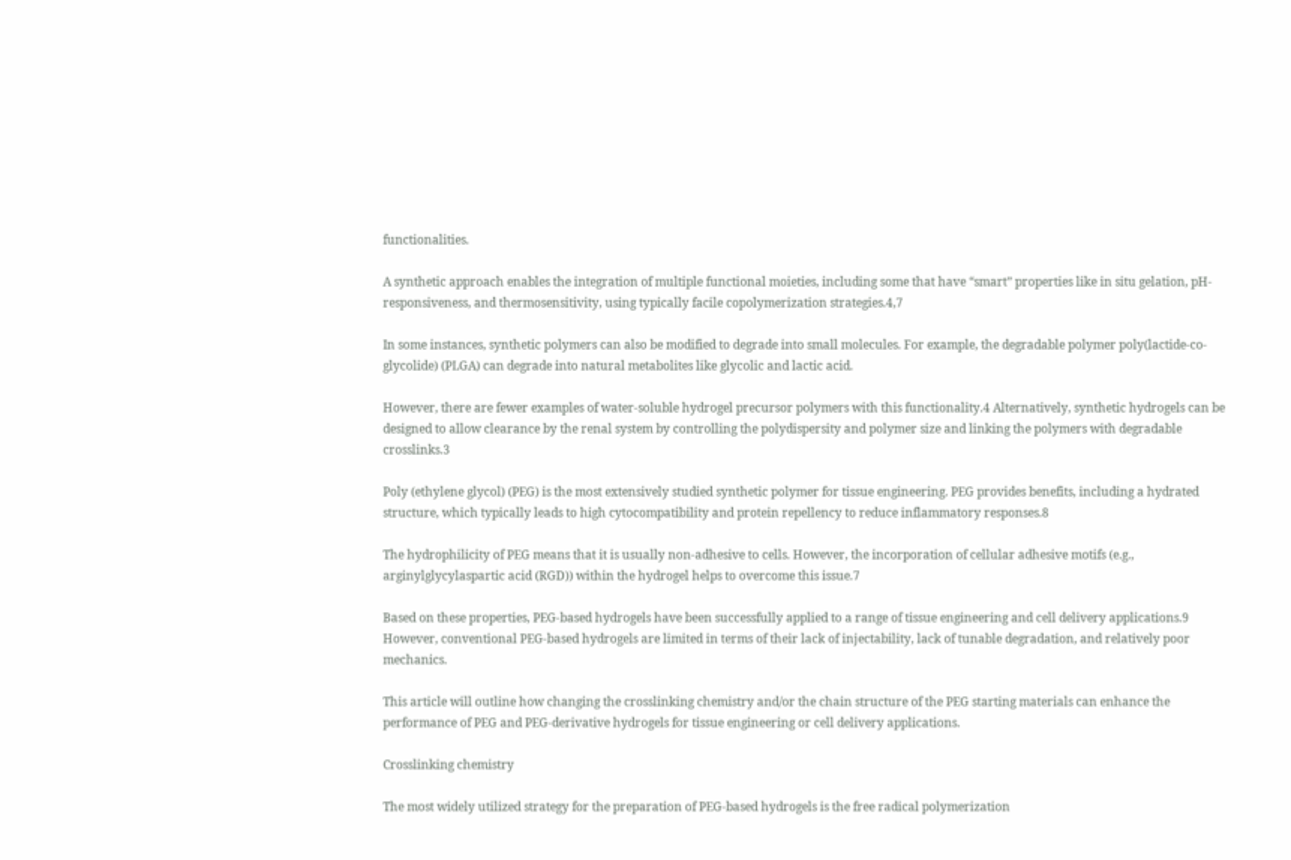functionalities.

A synthetic approach enables the integration of multiple functional moieties, including some that have “smart” properties like in situ gelation, pH-responsiveness, and thermosensitivity, using typically facile copolymerization strategies.4,7

In some instances, synthetic polymers can also be modified to degrade into small molecules. For example, the degradable polymer poly(lactide-co-glycolide) (PLGA) can degrade into natural metabolites like glycolic and lactic acid.

However, there are fewer examples of water-soluble hydrogel precursor polymers with this functionality.4 Alternatively, synthetic hydrogels can be designed to allow clearance by the renal system by controlling the polydispersity and polymer size and linking the polymers with degradable crosslinks.3

Poly (ethylene glycol) (PEG) is the most extensively studied synthetic polymer for tissue engineering. PEG provides benefits, including a hydrated structure, which typically leads to high cytocompatibility and protein repellency to reduce inflammatory responses.8

The hydrophilicity of PEG means that it is usually non-adhesive to cells. However, the incorporation of cellular adhesive motifs (e.g., arginylglycylaspartic acid (RGD)) within the hydrogel helps to overcome this issue.7

Based on these properties, PEG-based hydrogels have been successfully applied to a range of tissue engineering and cell delivery applications.9 However, conventional PEG-based hydrogels are limited in terms of their lack of injectability, lack of tunable degradation, and relatively poor mechanics.

This article will outline how changing the crosslinking chemistry and/or the chain structure of the PEG starting materials can enhance the performance of PEG and PEG-derivative hydrogels for tissue engineering or cell delivery applications.

Crosslinking chemistry

The most widely utilized strategy for the preparation of PEG-based hydrogels is the free radical polymerization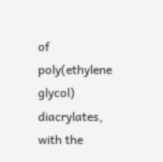of poly(ethylene glycol) diacrylates, with the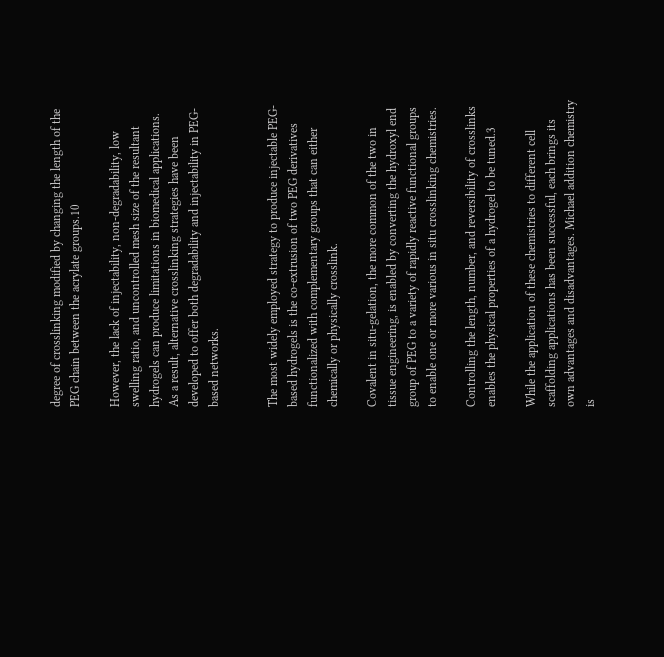degree of crosslinking modified by changing the length of the PEG chain between the acrylate groups.10

However, the lack of injectability, non-degradability, low swelling ratio, and uncontrolled mesh size of the resultant hydrogels can produce limitations in biomedical applications. As a result, alternative crosslinking strategies have been developed to offer both degradability and injectability in PEG-based networks.


The most widely employed strategy to produce injectable PEG-based hydrogels is the co-extrusion of two PEG derivatives functionalized with complementary groups that can either chemically or physically crosslink.

Covalent in situ-gelation, the more common of the two in tissue engineering, is enabled by converting the hydroxyl end group of PEG to a variety of rapidly reactive functional groups to enable one or more various in situ crosslinking chemistries.

Controlling the length, number, and reversibility of crosslinks enables the physical properties of a hydrogel to be tuned.3

While the application of these chemistries to different cell scaffolding applications has been successful, each brings its own advantages and disadvantages. Michael addition chemistry is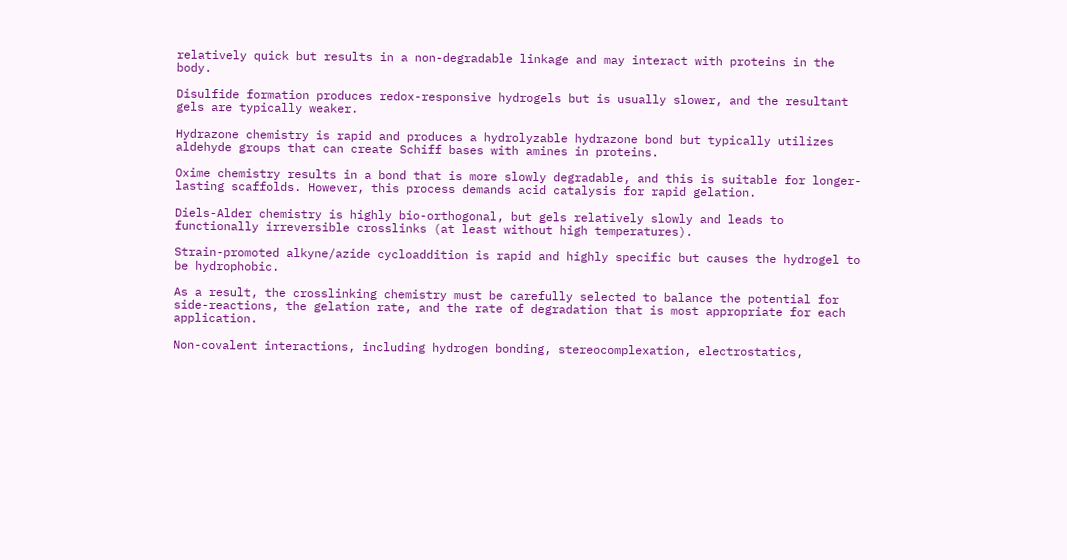relatively quick but results in a non-degradable linkage and may interact with proteins in the body.

Disulfide formation produces redox-responsive hydrogels but is usually slower, and the resultant gels are typically weaker.

Hydrazone chemistry is rapid and produces a hydrolyzable hydrazone bond but typically utilizes aldehyde groups that can create Schiff bases with amines in proteins.

Oxime chemistry results in a bond that is more slowly degradable, and this is suitable for longer-lasting scaffolds. However, this process demands acid catalysis for rapid gelation.

Diels-Alder chemistry is highly bio-orthogonal, but gels relatively slowly and leads to functionally irreversible crosslinks (at least without high temperatures).

Strain-promoted alkyne/azide cycloaddition is rapid and highly specific but causes the hydrogel to be hydrophobic.

As a result, the crosslinking chemistry must be carefully selected to balance the potential for side-reactions, the gelation rate, and the rate of degradation that is most appropriate for each application.

Non-covalent interactions, including hydrogen bonding, stereocomplexation, electrostatics,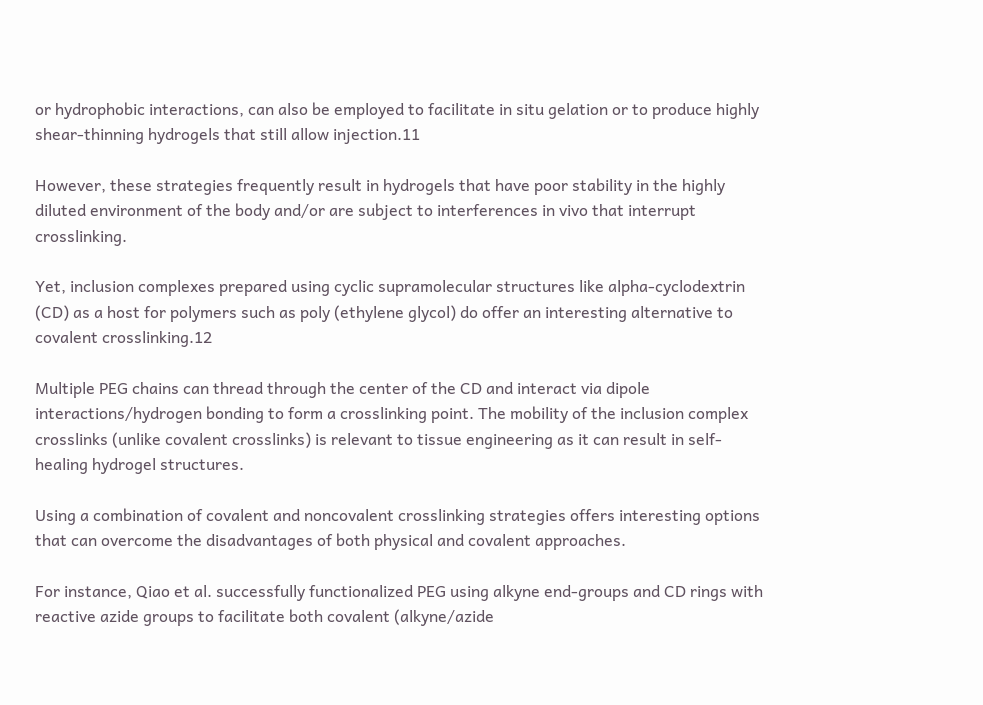or hydrophobic interactions, can also be employed to facilitate in situ gelation or to produce highly shear-thinning hydrogels that still allow injection.11

However, these strategies frequently result in hydrogels that have poor stability in the highly diluted environment of the body and/or are subject to interferences in vivo that interrupt crosslinking.

Yet, inclusion complexes prepared using cyclic supramolecular structures like alpha-cyclodextrin (CD) as a host for polymers such as poly (ethylene glycol) do offer an interesting alternative to covalent crosslinking.12

Multiple PEG chains can thread through the center of the CD and interact via dipole interactions/hydrogen bonding to form a crosslinking point. The mobility of the inclusion complex crosslinks (unlike covalent crosslinks) is relevant to tissue engineering as it can result in self-healing hydrogel structures.

Using a combination of covalent and noncovalent crosslinking strategies offers interesting options that can overcome the disadvantages of both physical and covalent approaches.

For instance, Qiao et al. successfully functionalized PEG using alkyne end-groups and CD rings with reactive azide groups to facilitate both covalent (alkyne/azide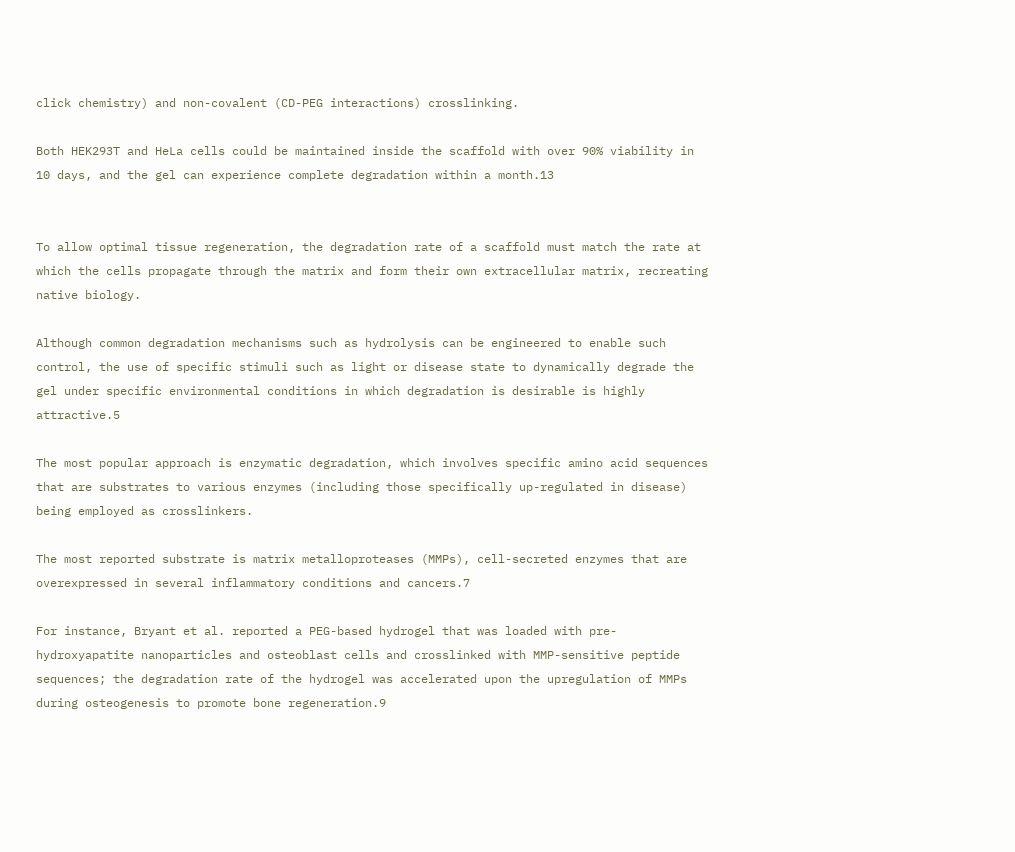click chemistry) and non-covalent (CD-PEG interactions) crosslinking.

Both HEK293T and HeLa cells could be maintained inside the scaffold with over 90% viability in 10 days, and the gel can experience complete degradation within a month.13


To allow optimal tissue regeneration, the degradation rate of a scaffold must match the rate at which the cells propagate through the matrix and form their own extracellular matrix, recreating native biology.

Although common degradation mechanisms such as hydrolysis can be engineered to enable such control, the use of specific stimuli such as light or disease state to dynamically degrade the gel under specific environmental conditions in which degradation is desirable is highly attractive.5

The most popular approach is enzymatic degradation, which involves specific amino acid sequences that are substrates to various enzymes (including those specifically up-regulated in disease) being employed as crosslinkers.

The most reported substrate is matrix metalloproteases (MMPs), cell-secreted enzymes that are overexpressed in several inflammatory conditions and cancers.7

For instance, Bryant et al. reported a PEG-based hydrogel that was loaded with pre-hydroxyapatite nanoparticles and osteoblast cells and crosslinked with MMP-sensitive peptide sequences; the degradation rate of the hydrogel was accelerated upon the upregulation of MMPs during osteogenesis to promote bone regeneration.9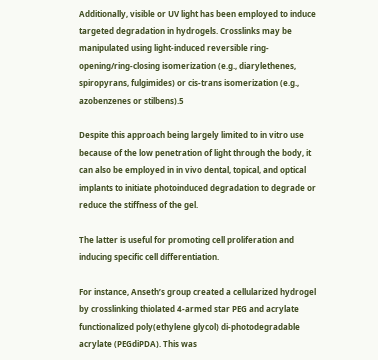Additionally, visible or UV light has been employed to induce targeted degradation in hydrogels. Crosslinks may be manipulated using light-induced reversible ring-opening/ring-closing isomerization (e.g., diarylethenes, spiropyrans, fulgimides) or cis-trans isomerization (e.g., azobenzenes or stilbens).5

Despite this approach being largely limited to in vitro use because of the low penetration of light through the body, it can also be employed in in vivo dental, topical, and optical implants to initiate photoinduced degradation to degrade or reduce the stiffness of the gel.

The latter is useful for promoting cell proliferation and inducing specific cell differentiation.

For instance, Anseth’s group created a cellularized hydrogel by crosslinking thiolated 4-armed star PEG and acrylate functionalized poly(ethylene glycol) di-photodegradable acrylate (PEGdiPDA). This was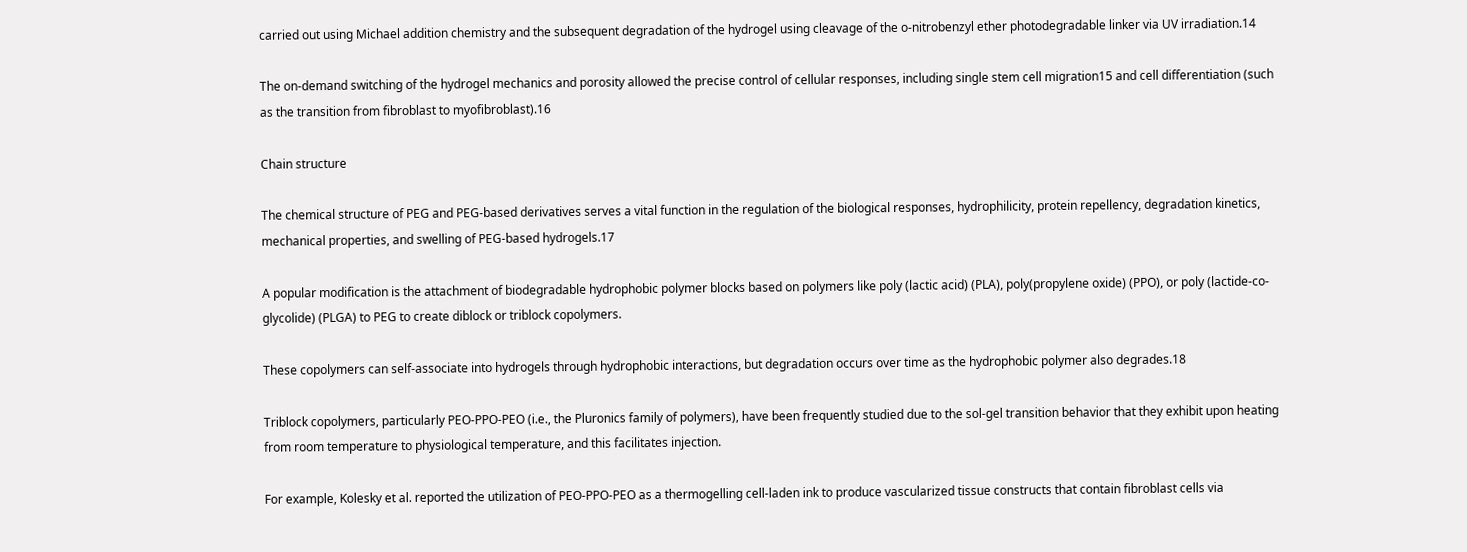carried out using Michael addition chemistry and the subsequent degradation of the hydrogel using cleavage of the o-nitrobenzyl ether photodegradable linker via UV irradiation.14

The on-demand switching of the hydrogel mechanics and porosity allowed the precise control of cellular responses, including single stem cell migration15 and cell differentiation (such as the transition from fibroblast to myofibroblast).16

Chain structure

The chemical structure of PEG and PEG-based derivatives serves a vital function in the regulation of the biological responses, hydrophilicity, protein repellency, degradation kinetics, mechanical properties, and swelling of PEG-based hydrogels.17

A popular modification is the attachment of biodegradable hydrophobic polymer blocks based on polymers like poly (lactic acid) (PLA), poly(propylene oxide) (PPO), or poly (lactide-co-glycolide) (PLGA) to PEG to create diblock or triblock copolymers.

These copolymers can self-associate into hydrogels through hydrophobic interactions, but degradation occurs over time as the hydrophobic polymer also degrades.18

Triblock copolymers, particularly PEO-PPO-PEO (i.e., the Pluronics family of polymers), have been frequently studied due to the sol-gel transition behavior that they exhibit upon heating from room temperature to physiological temperature, and this facilitates injection.

For example, Kolesky et al. reported the utilization of PEO-PPO-PEO as a thermogelling cell-laden ink to produce vascularized tissue constructs that contain fibroblast cells via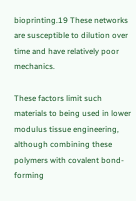bioprinting.19 These networks are susceptible to dilution over time and have relatively poor mechanics.

These factors limit such materials to being used in lower modulus tissue engineering, although combining these polymers with covalent bond-forming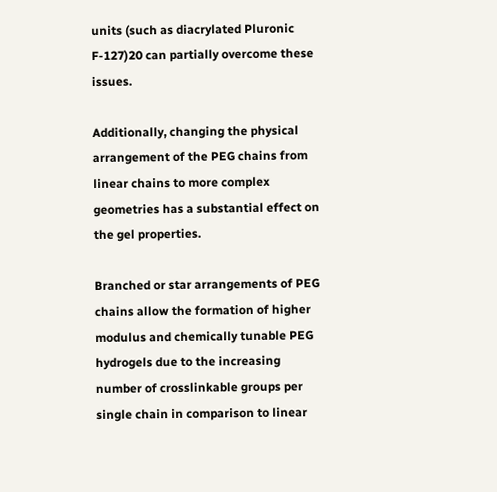units (such as diacrylated Pluronic F-127)20 can partially overcome these issues.

Additionally, changing the physical arrangement of the PEG chains from linear chains to more complex geometries has a substantial effect on the gel properties.

Branched or star arrangements of PEG chains allow the formation of higher modulus and chemically tunable PEG hydrogels due to the increasing number of crosslinkable groups per single chain in comparison to linear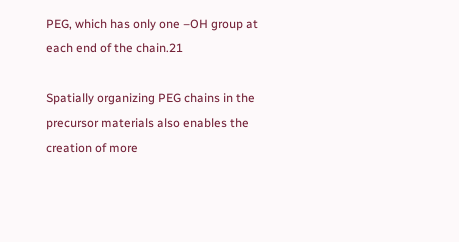PEG, which has only one –OH group at each end of the chain.21

Spatially organizing PEG chains in the precursor materials also enables the creation of more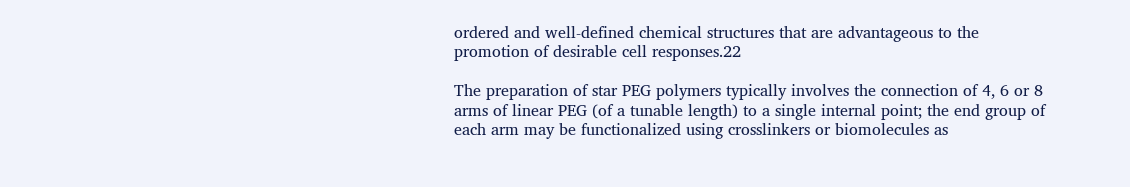ordered and well-defined chemical structures that are advantageous to the promotion of desirable cell responses.22

The preparation of star PEG polymers typically involves the connection of 4, 6 or 8 arms of linear PEG (of a tunable length) to a single internal point; the end group of each arm may be functionalized using crosslinkers or biomolecules as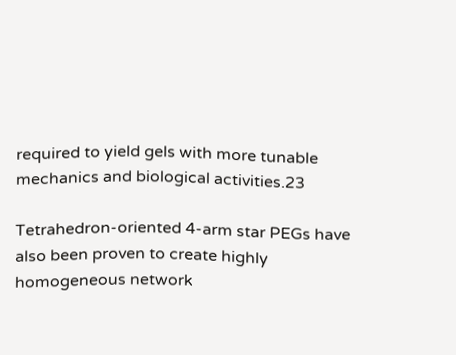required to yield gels with more tunable mechanics and biological activities.23

Tetrahedron-oriented 4-arm star PEGs have also been proven to create highly homogeneous network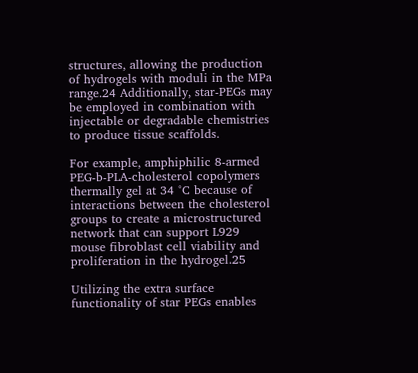structures, allowing the production of hydrogels with moduli in the MPa range.24 Additionally, star-PEGs may be employed in combination with injectable or degradable chemistries to produce tissue scaffolds.

For example, amphiphilic 8-armed PEG-b-PLA-cholesterol copolymers thermally gel at 34 °C because of interactions between the cholesterol groups to create a microstructured network that can support L929 mouse fibroblast cell viability and proliferation in the hydrogel.25

Utilizing the extra surface functionality of star PEGs enables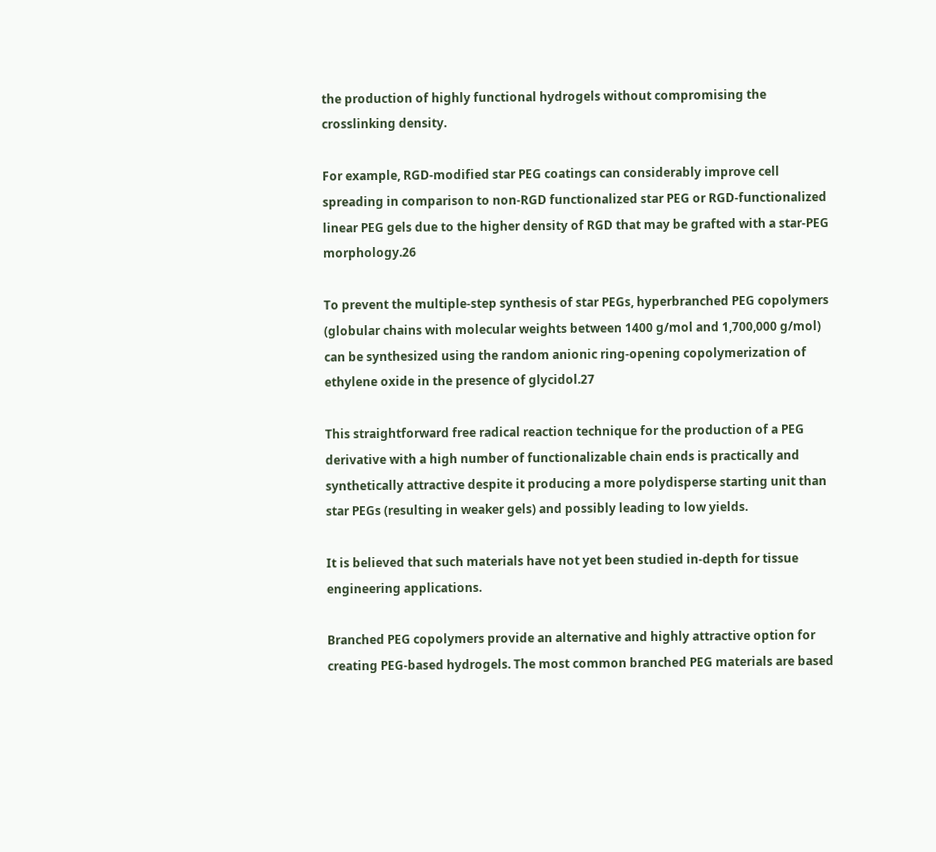the production of highly functional hydrogels without compromising the crosslinking density.

For example, RGD-modified star PEG coatings can considerably improve cell spreading in comparison to non-RGD functionalized star PEG or RGD-functionalized linear PEG gels due to the higher density of RGD that may be grafted with a star-PEG morphology.26

To prevent the multiple-step synthesis of star PEGs, hyperbranched PEG copolymers (globular chains with molecular weights between 1400 g/mol and 1,700,000 g/mol) can be synthesized using the random anionic ring-opening copolymerization of ethylene oxide in the presence of glycidol.27

This straightforward free radical reaction technique for the production of a PEG derivative with a high number of functionalizable chain ends is practically and synthetically attractive despite it producing a more polydisperse starting unit than star PEGs (resulting in weaker gels) and possibly leading to low yields.

It is believed that such materials have not yet been studied in-depth for tissue engineering applications.

Branched PEG copolymers provide an alternative and highly attractive option for creating PEG-based hydrogels. The most common branched PEG materials are based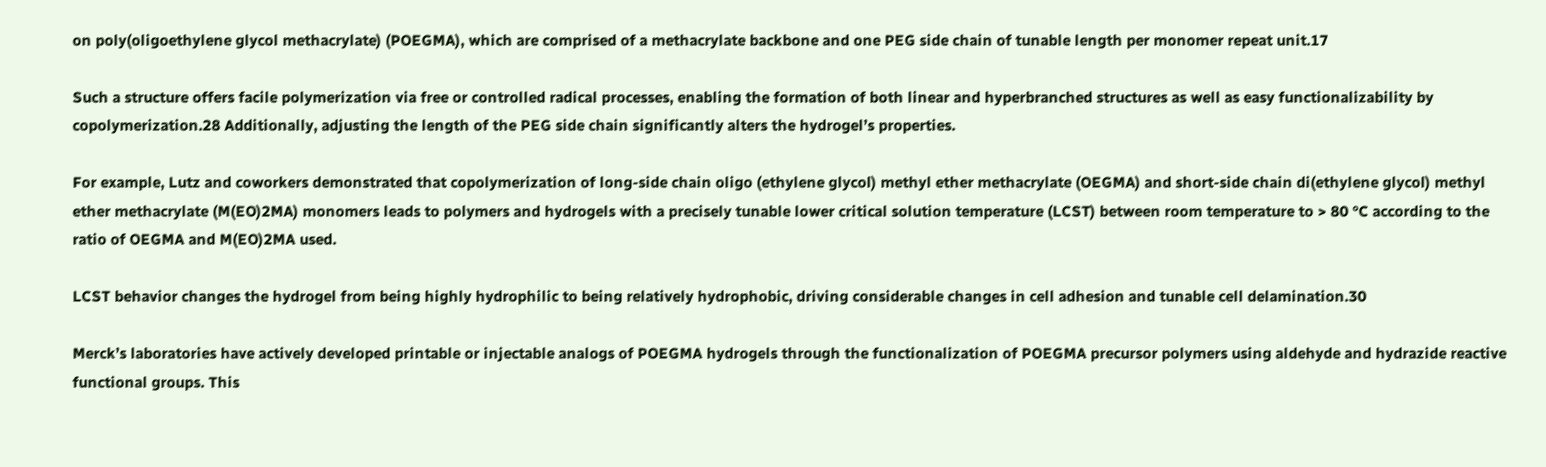on poly(oligoethylene glycol methacrylate) (POEGMA), which are comprised of a methacrylate backbone and one PEG side chain of tunable length per monomer repeat unit.17

Such a structure offers facile polymerization via free or controlled radical processes, enabling the formation of both linear and hyperbranched structures as well as easy functionalizability by copolymerization.28 Additionally, adjusting the length of the PEG side chain significantly alters the hydrogel’s properties.

For example, Lutz and coworkers demonstrated that copolymerization of long-side chain oligo (ethylene glycol) methyl ether methacrylate (OEGMA) and short-side chain di(ethylene glycol) methyl ether methacrylate (M(EO)2MA) monomers leads to polymers and hydrogels with a precisely tunable lower critical solution temperature (LCST) between room temperature to > 80 °C according to the ratio of OEGMA and M(EO)2MA used.

LCST behavior changes the hydrogel from being highly hydrophilic to being relatively hydrophobic, driving considerable changes in cell adhesion and tunable cell delamination.30

Merck’s laboratories have actively developed printable or injectable analogs of POEGMA hydrogels through the functionalization of POEGMA precursor polymers using aldehyde and hydrazide reactive functional groups. This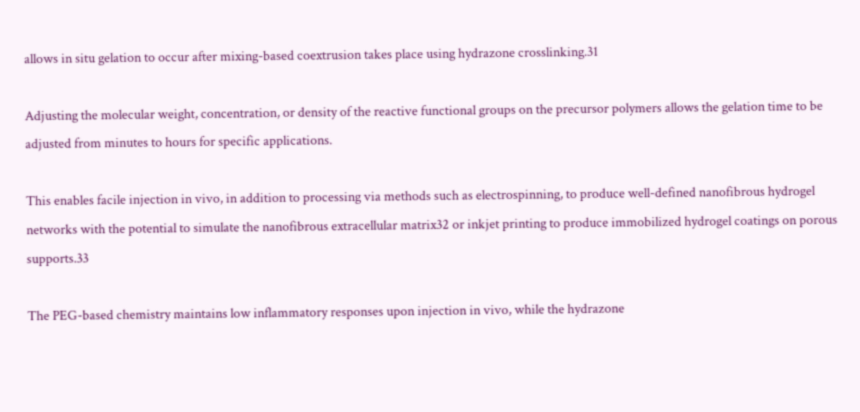allows in situ gelation to occur after mixing-based coextrusion takes place using hydrazone crosslinking.31

Adjusting the molecular weight, concentration, or density of the reactive functional groups on the precursor polymers allows the gelation time to be adjusted from minutes to hours for specific applications.

This enables facile injection in vivo, in addition to processing via methods such as electrospinning, to produce well-defined nanofibrous hydrogel networks with the potential to simulate the nanofibrous extracellular matrix32 or inkjet printing to produce immobilized hydrogel coatings on porous supports.33

The PEG-based chemistry maintains low inflammatory responses upon injection in vivo, while the hydrazone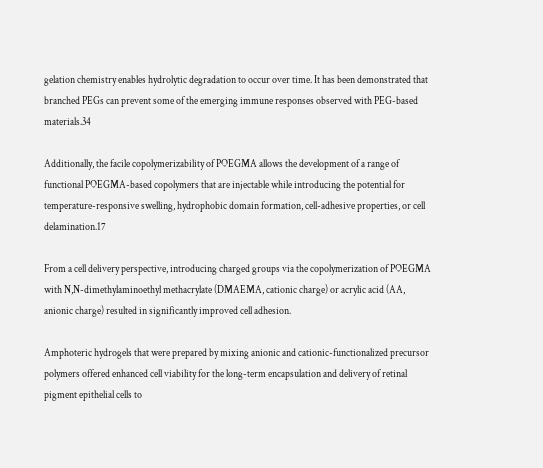gelation chemistry enables hydrolytic degradation to occur over time. It has been demonstrated that branched PEGs can prevent some of the emerging immune responses observed with PEG-based materials.34

Additionally, the facile copolymerizability of POEGMA allows the development of a range of functional POEGMA-based copolymers that are injectable while introducing the potential for temperature-responsive swelling, hydrophobic domain formation, cell-adhesive properties, or cell delamination.17

From a cell delivery perspective, introducing charged groups via the copolymerization of POEGMA with N,N-dimethylaminoethyl methacrylate (DMAEMA, cationic charge) or acrylic acid (AA, anionic charge) resulted in significantly improved cell adhesion.

Amphoteric hydrogels that were prepared by mixing anionic and cationic-functionalized precursor polymers offered enhanced cell viability for the long-term encapsulation and delivery of retinal pigment epithelial cells to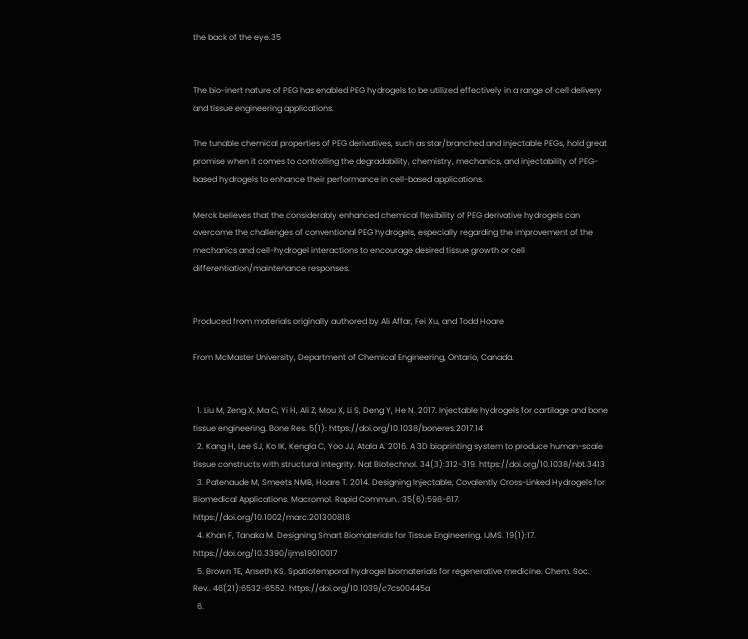the back of the eye.35


The bio-inert nature of PEG has enabled PEG hydrogels to be utilized effectively in a range of cell delivery and tissue engineering applications.

The tunable chemical properties of PEG derivatives, such as star/branched and injectable PEGs, hold great promise when it comes to controlling the degradability, chemistry, mechanics, and injectability of PEG-based hydrogels to enhance their performance in cell-based applications.

Merck believes that the considerably enhanced chemical flexibility of PEG derivative hydrogels can overcome the challenges of conventional PEG hydrogels, especially regarding the improvement of the mechanics and cell-hydrogel interactions to encourage desired tissue growth or cell differentiation/maintenance responses.


Produced from materials originally authored by Ali Affar, Fei Xu, and Todd Hoare

From McMaster University, Department of Chemical Engineering, Ontario, Canada.


  1. Liu M, Zeng X, Ma C, Yi H, Ali Z, Mou X, Li S, Deng Y, He N. 2017. Injectable hydrogels for cartilage and bone tissue engineering. Bone Res. 5(1): https://doi.org/10.1038/boneres.2017.14
  2. Kang H, Lee SJ, Ko IK, Kengla C, Yoo JJ, Atala A. 2016. A 3D bioprinting system to produce human-scale tissue constructs with structural integrity. Nat Biotechnol. 34(3):312-319. https://doi.org/10.1038/nbt.3413
  3. Patenaude M, Smeets NMB, Hoare T. 2014. Designing Injectable, Covalently Cross-Linked Hydrogels for Biomedical Applications. Macromol. Rapid Commun.. 35(6):598-617. https://doi.org/10.1002/marc.201300818
  4. Khan F, Tanaka M. Designing Smart Biomaterials for Tissue Engineering. IJMS. 19(1):17. https://doi.org/10.3390/ijms19010017
  5. Brown TE, Anseth KS. Spatiotemporal hydrogel biomaterials for regenerative medicine. Chem. Soc. Rev.. 46(21):6532-6552. https://doi.org/10.1039/c7cs00445a
  6.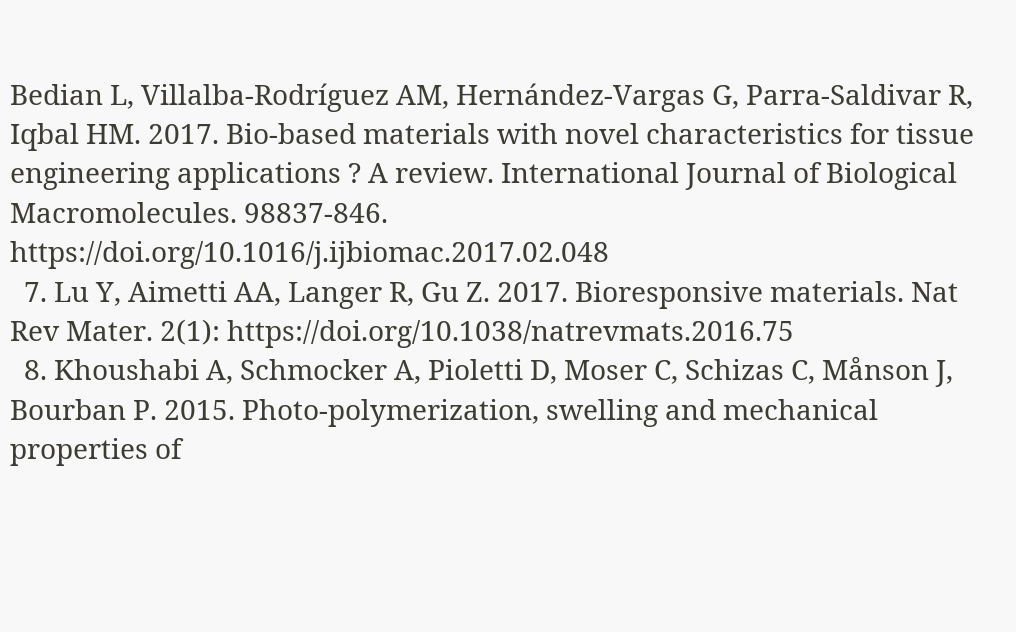Bedian L, Villalba-Rodríguez AM, Hernández-Vargas G, Parra-Saldivar R, Iqbal HM. 2017. Bio-based materials with novel characteristics for tissue engineering applications ? A review. International Journal of Biological Macromolecules. 98837-846. https://doi.org/10.1016/j.ijbiomac.2017.02.048
  7. Lu Y, Aimetti AA, Langer R, Gu Z. 2017. Bioresponsive materials. Nat Rev Mater. 2(1): https://doi.org/10.1038/natrevmats.2016.75
  8. Khoushabi A, Schmocker A, Pioletti D, Moser C, Schizas C, Månson J, Bourban P. 2015. Photo-polymerization, swelling and mechanical properties of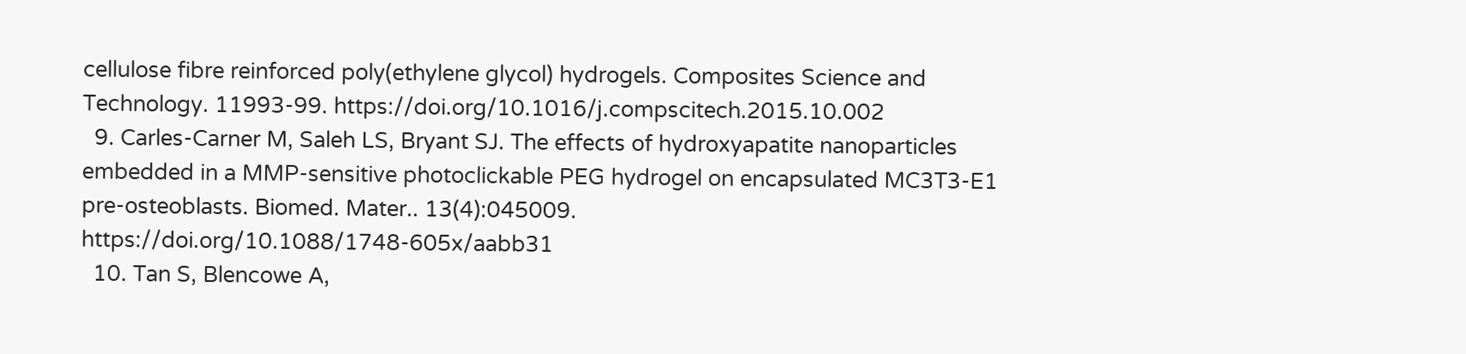cellulose fibre reinforced poly(ethylene glycol) hydrogels. Composites Science and Technology. 11993-99. https://doi.org/10.1016/j.compscitech.2015.10.002
  9. Carles-Carner M, Saleh LS, Bryant SJ. The effects of hydroxyapatite nanoparticles embedded in a MMP-sensitive photoclickable PEG hydrogel on encapsulated MC3T3-E1 pre-osteoblasts. Biomed. Mater.. 13(4):045009. https://doi.org/10.1088/1748-605x/aabb31
  10. Tan S, Blencowe A,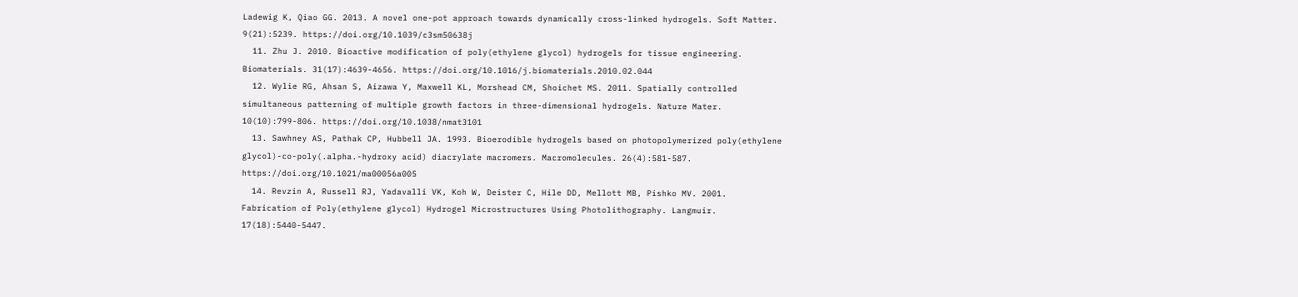Ladewig K, Qiao GG. 2013. A novel one-pot approach towards dynamically cross-linked hydrogels. Soft Matter. 9(21):5239. https://doi.org/10.1039/c3sm50638j
  11. Zhu J. 2010. Bioactive modification of poly(ethylene glycol) hydrogels for tissue engineering. Biomaterials. 31(17):4639-4656. https://doi.org/10.1016/j.biomaterials.2010.02.044
  12. Wylie RG, Ahsan S, Aizawa Y, Maxwell KL, Morshead CM, Shoichet MS. 2011. Spatially controlled simultaneous patterning of multiple growth factors in three-dimensional hydrogels. Nature Mater. 10(10):799-806. https://doi.org/10.1038/nmat3101
  13. Sawhney AS, Pathak CP, Hubbell JA. 1993. Bioerodible hydrogels based on photopolymerized poly(ethylene glycol)-co-poly(.alpha.-hydroxy acid) diacrylate macromers. Macromolecules. 26(4):581-587. https://doi.org/10.1021/ma00056a005
  14. Revzin A, Russell RJ, Yadavalli VK, Koh W, Deister C, Hile DD, Mellott MB, Pishko MV. 2001. Fabrication of Poly(ethylene glycol) Hydrogel Microstructures Using Photolithography. Langmuir. 17(18):5440-5447.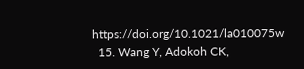https://doi.org/10.1021/la010075w
  15. Wang Y, Adokoh CK,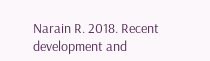Narain R. 2018. Recent development and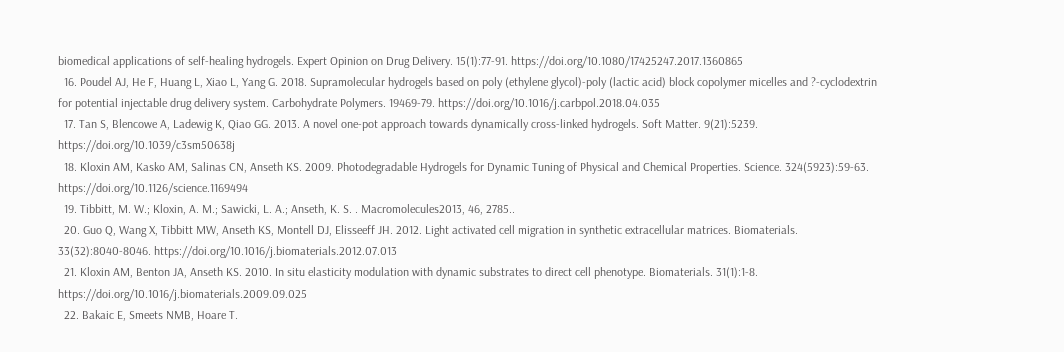biomedical applications of self-healing hydrogels. Expert Opinion on Drug Delivery. 15(1):77-91. https://doi.org/10.1080/17425247.2017.1360865
  16. Poudel AJ, He F, Huang L, Xiao L, Yang G. 2018. Supramolecular hydrogels based on poly (ethylene glycol)-poly (lactic acid) block copolymer micelles and ?-cyclodextrin for potential injectable drug delivery system. Carbohydrate Polymers. 19469-79. https://doi.org/10.1016/j.carbpol.2018.04.035
  17. Tan S, Blencowe A, Ladewig K, Qiao GG. 2013. A novel one-pot approach towards dynamically cross-linked hydrogels. Soft Matter. 9(21):5239. https://doi.org/10.1039/c3sm50638j
  18. Kloxin AM, Kasko AM, Salinas CN, Anseth KS. 2009. Photodegradable Hydrogels for Dynamic Tuning of Physical and Chemical Properties. Science. 324(5923):59-63. https://doi.org/10.1126/science.1169494
  19. Tibbitt, M. W.; Kloxin, A. M.; Sawicki, L. A.; Anseth, K. S. . Macromolecules2013, 46, 2785..
  20. Guo Q, Wang X, Tibbitt MW, Anseth KS, Montell DJ, Elisseeff JH. 2012. Light activated cell migration in synthetic extracellular matrices. Biomaterials. 33(32):8040-8046. https://doi.org/10.1016/j.biomaterials.2012.07.013
  21. Kloxin AM, Benton JA, Anseth KS. 2010. In situ elasticity modulation with dynamic substrates to direct cell phenotype. Biomaterials. 31(1):1-8. https://doi.org/10.1016/j.biomaterials.2009.09.025
  22. Bakaic E, Smeets NMB, Hoare T.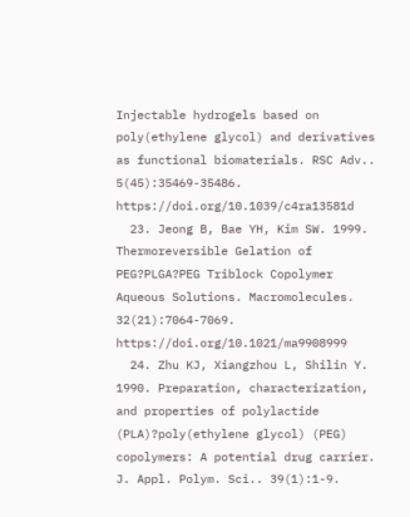Injectable hydrogels based on poly(ethylene glycol) and derivatives as functional biomaterials. RSC Adv.. 5(45):35469-35486. https://doi.org/10.1039/c4ra13581d
  23. Jeong B, Bae YH, Kim SW. 1999. Thermoreversible Gelation of PEG?PLGA?PEG Triblock Copolymer Aqueous Solutions. Macromolecules. 32(21):7064-7069. https://doi.org/10.1021/ma9908999
  24. Zhu KJ, Xiangzhou L, Shilin Y. 1990. Preparation, characterization, and properties of polylactide (PLA)?poly(ethylene glycol) (PEG) copolymers: A potential drug carrier. J. Appl. Polym. Sci.. 39(1):1-9.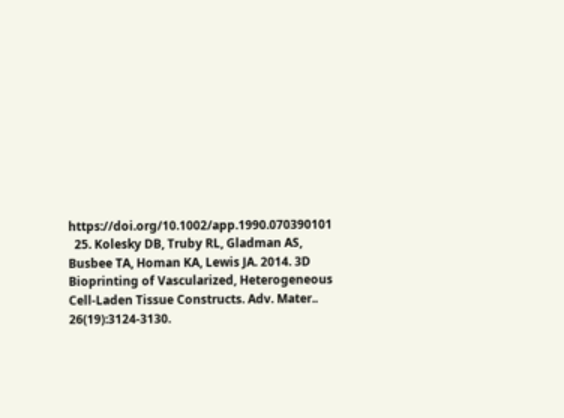https://doi.org/10.1002/app.1990.070390101
  25. Kolesky DB, Truby RL, Gladman AS, Busbee TA, Homan KA, Lewis JA. 2014. 3D Bioprinting of Vascularized, Heterogeneous Cell-Laden Tissue Constructs. Adv. Mater.. 26(19):3124-3130.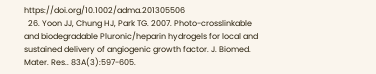https://doi.org/10.1002/adma.201305506
  26. Yoon JJ, Chung HJ, Park TG. 2007. Photo-crosslinkable and biodegradable Pluronic/heparin hydrogels for local and sustained delivery of angiogenic growth factor. J. Biomed. Mater. Res.. 83A(3):597-605.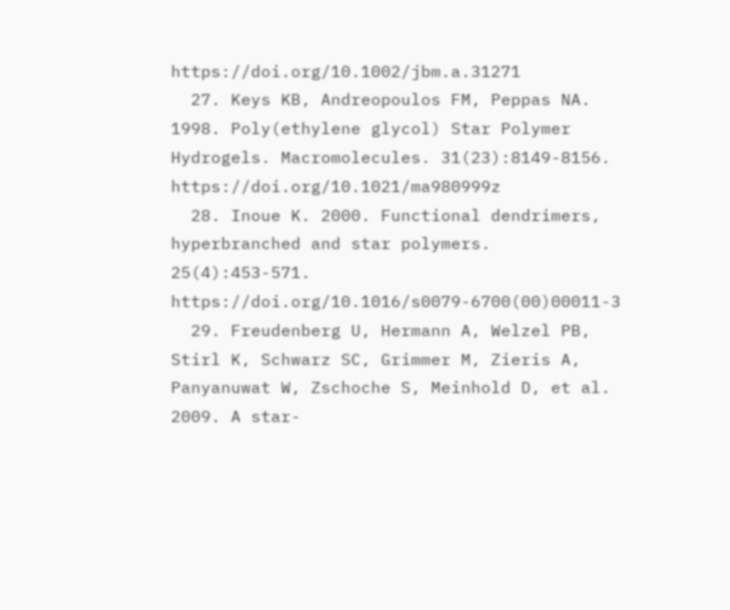https://doi.org/10.1002/jbm.a.31271
  27. Keys KB, Andreopoulos FM, Peppas NA. 1998. Poly(ethylene glycol) Star Polymer Hydrogels. Macromolecules. 31(23):8149-8156. https://doi.org/10.1021/ma980999z
  28. Inoue K. 2000. Functional dendrimers, hyperbranched and star polymers. 25(4):453-571. https://doi.org/10.1016/s0079-6700(00)00011-3
  29. Freudenberg U, Hermann A, Welzel PB, Stirl K, Schwarz SC, Grimmer M, Zieris A, Panyanuwat W, Zschoche S, Meinhold D, et al. 2009. A star-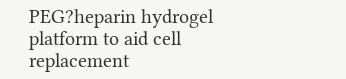PEG?heparin hydrogel platform to aid cell replacement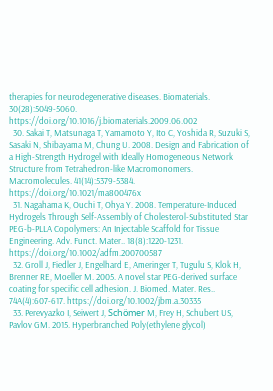therapies for neurodegenerative diseases. Biomaterials. 30(28):5049-5060. https://doi.org/10.1016/j.biomaterials.2009.06.002
  30. Sakai T, Matsunaga T, Yamamoto Y, Ito C, Yoshida R, Suzuki S, Sasaki N, Shibayama M, Chung U. 2008. Design and Fabrication of a High-Strength Hydrogel with Ideally Homogeneous Network Structure from Tetrahedron-like Macromonomers. Macromolecules. 41(14):5379-5384. https://doi.org/10.1021/ma800476x
  31. Nagahama K, Ouchi T, Ohya Y. 2008. Temperature-Induced Hydrogels Through Self-Assembly of Cholesterol-Substituted Star PEG-b-PLLA Copolymers: An Injectable Scaffold for Tissue Engineering. Adv. Funct. Mater.. 18(8):1220-1231. https://doi.org/10.1002/adfm.200700587
  32. Groll J, Fiedler J, Engelhard E, Ameringer T, Tugulu S, Klok H, Brenner RE, Moeller M. 2005. A novel star PEG-derived surface coating for specific cell adhesion. J. Biomed. Mater. Res.. 74A(4):607-617. https://doi.org/10.1002/jbm.a.30335
  33. Perevyazko I, Seiwert J, Schömer M, Frey H, Schubert US, Pavlov GM. 2015. Hyperbranched Poly(ethylene glycol)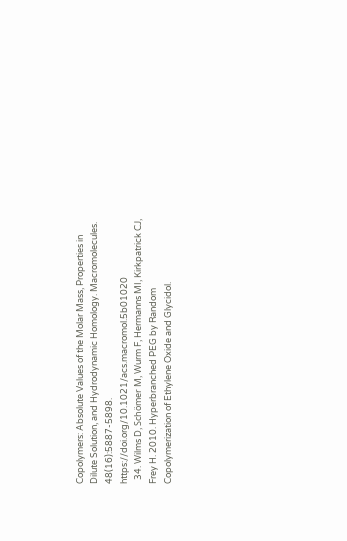Copolymers: Absolute Values of the Molar Mass, Properties in Dilute Solution, and Hydrodynamic Homology. Macromolecules. 48(16):5887-5898. https://doi.org/10.1021/acs.macromol.5b01020
  34. Wilms D, Schömer M, Wurm F, Hermanns MI, Kirkpatrick CJ, Frey H. 2010. Hyperbranched PEG by Random Copolymerization of Ethylene Oxide and Glycidol.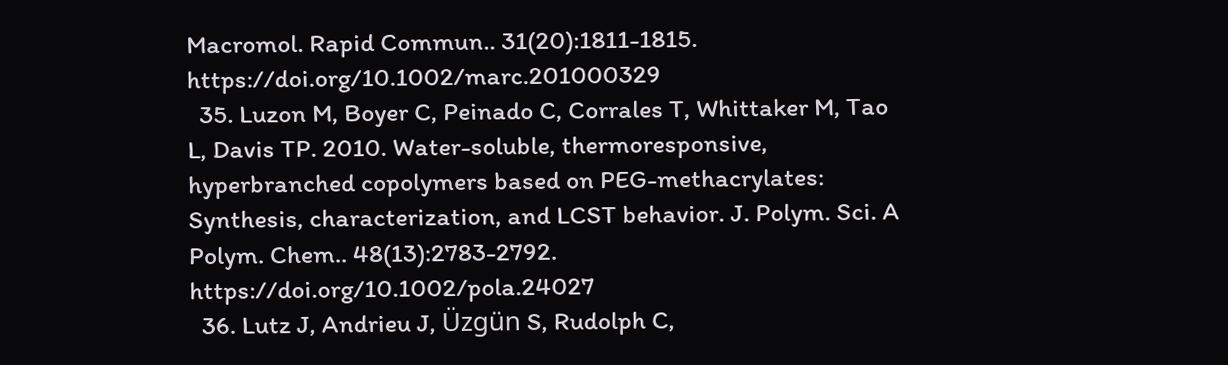Macromol. Rapid Commun.. 31(20):1811-1815. https://doi.org/10.1002/marc.201000329
  35. Luzon M, Boyer C, Peinado C, Corrales T, Whittaker M, Tao L, Davis TP. 2010. Water-soluble, thermoresponsive, hyperbranched copolymers based on PEG-methacrylates: Synthesis, characterization, and LCST behavior. J. Polym. Sci. A Polym. Chem.. 48(13):2783-2792. https://doi.org/10.1002/pola.24027
  36. Lutz J, Andrieu J, Üzgün S, Rudolph C,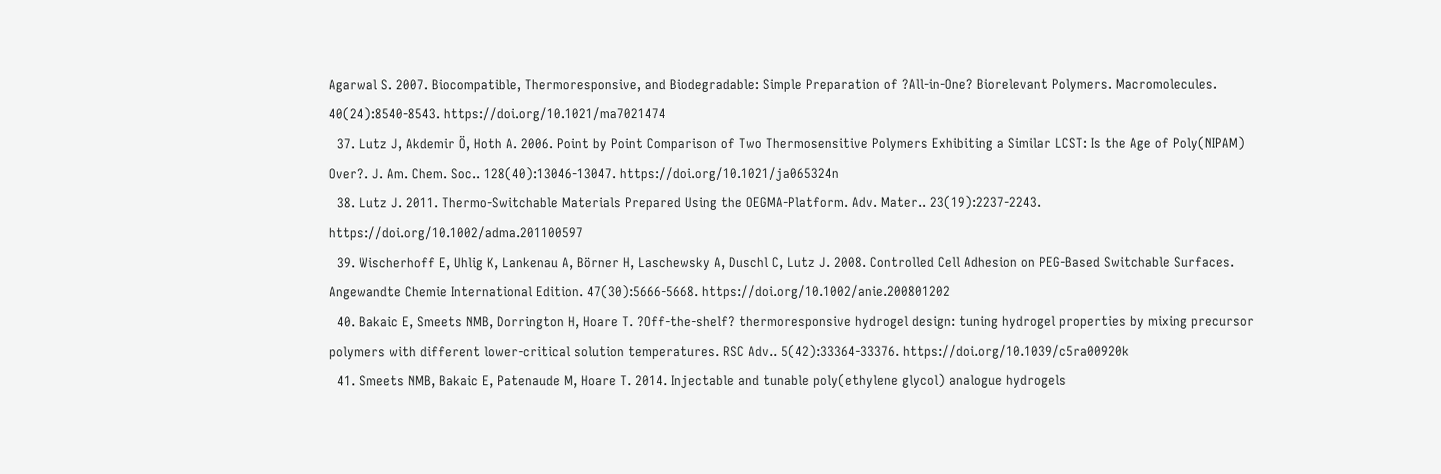Agarwal S. 2007. Biocompatible, Thermoresponsive, and Biodegradable: Simple Preparation of ?All-in-One? Biorelevant Polymers. Macromolecules. 40(24):8540-8543. https://doi.org/10.1021/ma7021474
  37. Lutz J, Akdemir Ö, Hoth A. 2006. Point by Point Comparison of Two Thermosensitive Polymers Exhibiting a Similar LCST: Is the Age of Poly(NIPAM) Over?. J. Am. Chem. Soc.. 128(40):13046-13047. https://doi.org/10.1021/ja065324n
  38. Lutz J. 2011. Thermo-Switchable Materials Prepared Using the OEGMA-Platform. Adv. Mater.. 23(19):2237-2243. https://doi.org/10.1002/adma.201100597
  39. Wischerhoff E, Uhlig K, Lankenau A, Börner H, Laschewsky A, Duschl C, Lutz J. 2008. Controlled Cell Adhesion on PEG-Based Switchable Surfaces. Angewandte Chemie International Edition. 47(30):5666-5668. https://doi.org/10.1002/anie.200801202
  40. Bakaic E, Smeets NMB, Dorrington H, Hoare T. ?Off-the-shelf? thermoresponsive hydrogel design: tuning hydrogel properties by mixing precursor polymers with different lower-critical solution temperatures. RSC Adv.. 5(42):33364-33376. https://doi.org/10.1039/c5ra00920k
  41. Smeets NMB, Bakaic E, Patenaude M, Hoare T. 2014. Injectable and tunable poly(ethylene glycol) analogue hydrogels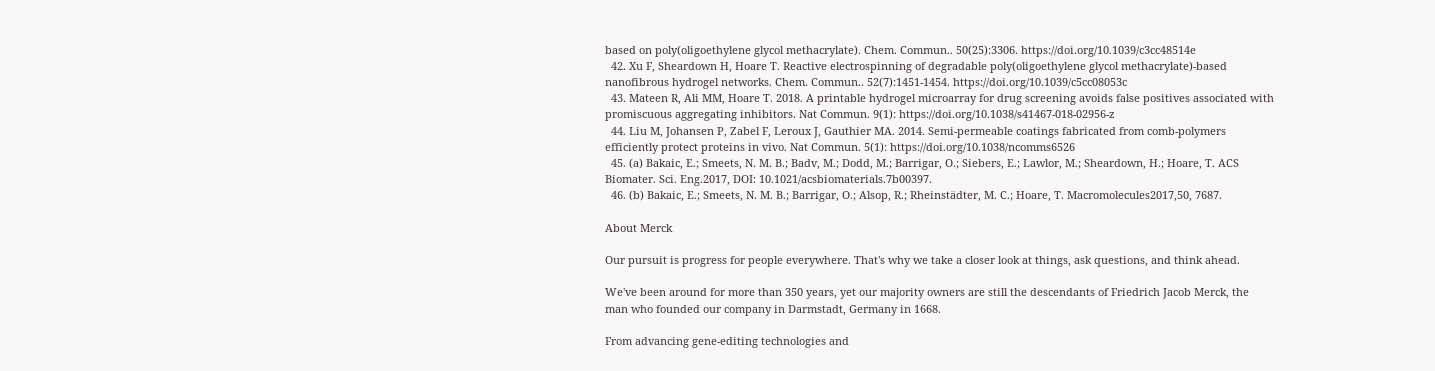based on poly(oligoethylene glycol methacrylate). Chem. Commun.. 50(25):3306. https://doi.org/10.1039/c3cc48514e
  42. Xu F, Sheardown H, Hoare T. Reactive electrospinning of degradable poly(oligoethylene glycol methacrylate)-based nanofibrous hydrogel networks. Chem. Commun.. 52(7):1451-1454. https://doi.org/10.1039/c5cc08053c
  43. Mateen R, Ali MM, Hoare T. 2018. A printable hydrogel microarray for drug screening avoids false positives associated with promiscuous aggregating inhibitors. Nat Commun. 9(1): https://doi.org/10.1038/s41467-018-02956-z
  44. Liu M, Johansen P, Zabel F, Leroux J, Gauthier MA. 2014. Semi-permeable coatings fabricated from comb-polymers efficiently protect proteins in vivo. Nat Commun. 5(1): https://doi.org/10.1038/ncomms6526
  45. (a) Bakaic, E.; Smeets, N. M. B.; Badv, M.; Dodd, M.; Barrigar, O.; Siebers, E.; Lawlor, M.; Sheardown, H.; Hoare, T. ACS Biomater. Sci. Eng.2017, DOI: 10.1021/acsbiomaterials.7b00397.
  46. (b) Bakaic, E.; Smeets, N. M. B.; Barrigar, O.; Alsop, R.; Rheinstädter, M. C.; Hoare, T. Macromolecules2017,50, 7687.

About Merck

Our pursuit is progress for people everywhere. That's why we take a closer look at things, ask questions, and think ahead.

We've been around for more than 350 years, yet our majority owners are still the descendants of Friedrich Jacob Merck, the man who founded our company in Darmstadt, Germany in 1668.

From advancing gene-editing technologies and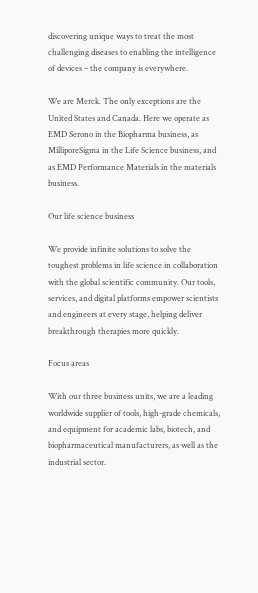discovering unique ways to treat the most challenging diseases to enabling the intelligence of devices – the company is everywhere.

We are Merck. The only exceptions are the United States and Canada. Here we operate as EMD Serono in the Biopharma business, as MilliporeSigma in the Life Science business, and as EMD Performance Materials in the materials business.

Our life science business

We provide infinite solutions to solve the toughest problems in life science in collaboration with the global scientific community. Our tools, services, and digital platforms empower scientists and engineers at every stage, helping deliver breakthrough therapies more quickly.

Focus areas

With our three business units, we are a leading worldwide supplier of tools, high-grade chemicals, and equipment for academic labs, biotech, and biopharmaceutical manufacturers, as well as the industrial sector.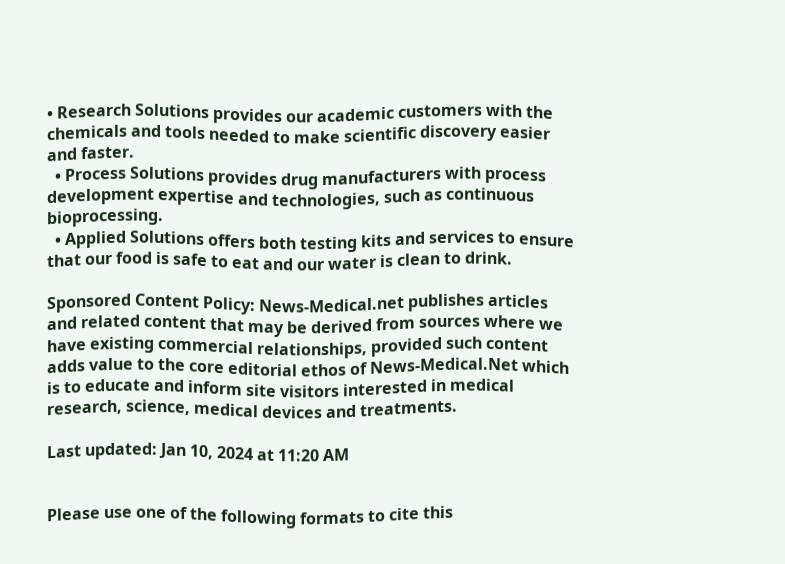• Research Solutions provides our academic customers with the chemicals and tools needed to make scientific discovery easier and faster.
  • Process Solutions provides drug manufacturers with process development expertise and technologies, such as continuous bioprocessing.
  • Applied Solutions offers both testing kits and services to ensure that our food is safe to eat and our water is clean to drink.

Sponsored Content Policy: News-Medical.net publishes articles and related content that may be derived from sources where we have existing commercial relationships, provided such content adds value to the core editorial ethos of News-Medical.Net which is to educate and inform site visitors interested in medical research, science, medical devices and treatments.

Last updated: Jan 10, 2024 at 11:20 AM


Please use one of the following formats to cite this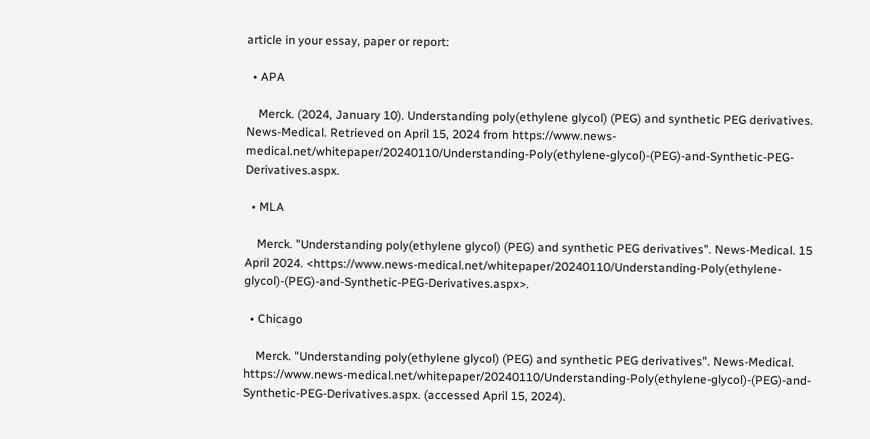article in your essay, paper or report:

  • APA

    Merck. (2024, January 10). Understanding poly(ethylene glycol) (PEG) and synthetic PEG derivatives. News-Medical. Retrieved on April 15, 2024 from https://www.news-medical.net/whitepaper/20240110/Understanding-Poly(ethylene-glycol)-(PEG)-and-Synthetic-PEG-Derivatives.aspx.

  • MLA

    Merck. "Understanding poly(ethylene glycol) (PEG) and synthetic PEG derivatives". News-Medical. 15 April 2024. <https://www.news-medical.net/whitepaper/20240110/Understanding-Poly(ethylene-glycol)-(PEG)-and-Synthetic-PEG-Derivatives.aspx>.

  • Chicago

    Merck. "Understanding poly(ethylene glycol) (PEG) and synthetic PEG derivatives". News-Medical. https://www.news-medical.net/whitepaper/20240110/Understanding-Poly(ethylene-glycol)-(PEG)-and-Synthetic-PEG-Derivatives.aspx. (accessed April 15, 2024).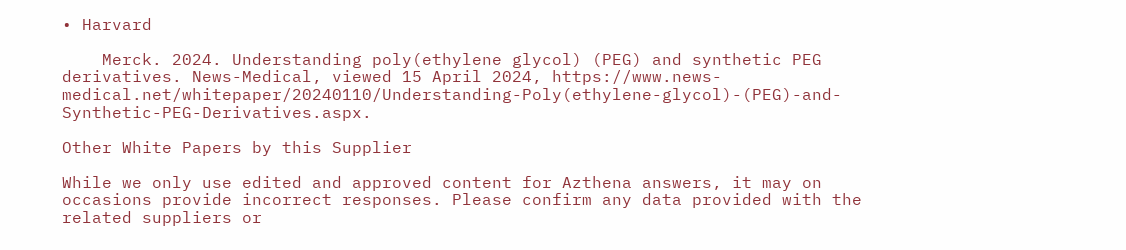• Harvard

    Merck. 2024. Understanding poly(ethylene glycol) (PEG) and synthetic PEG derivatives. News-Medical, viewed 15 April 2024, https://www.news-medical.net/whitepaper/20240110/Understanding-Poly(ethylene-glycol)-(PEG)-and-Synthetic-PEG-Derivatives.aspx.

Other White Papers by this Supplier

While we only use edited and approved content for Azthena answers, it may on occasions provide incorrect responses. Please confirm any data provided with the related suppliers or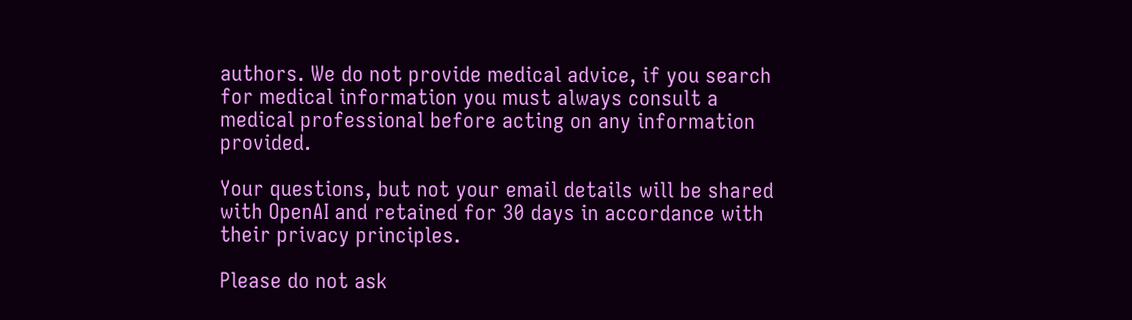authors. We do not provide medical advice, if you search for medical information you must always consult a medical professional before acting on any information provided.

Your questions, but not your email details will be shared with OpenAI and retained for 30 days in accordance with their privacy principles.

Please do not ask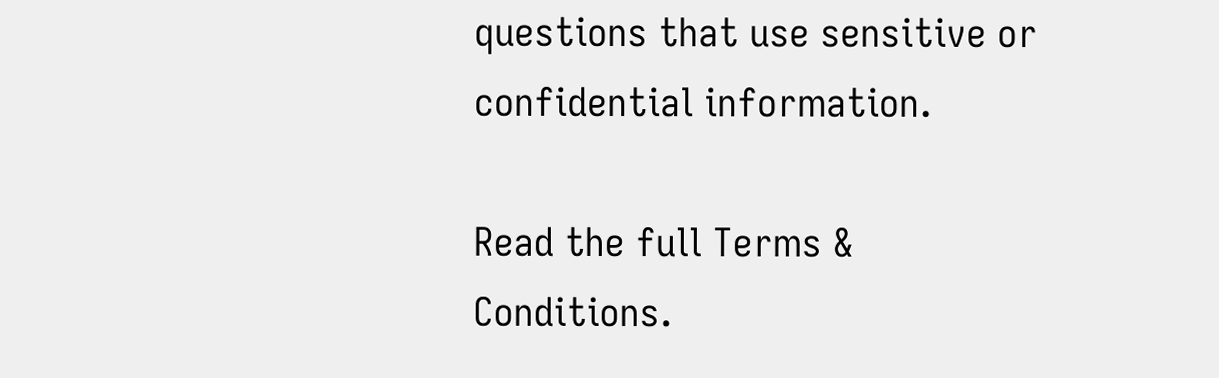questions that use sensitive or confidential information.

Read the full Terms & Conditions.